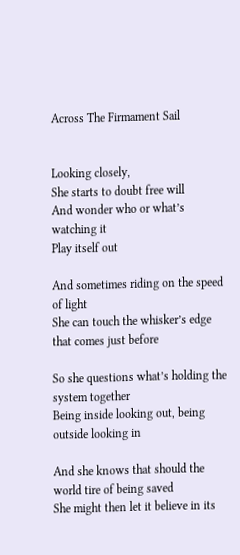Across The Firmament Sail


Looking closely,
She starts to doubt free will
And wonder who or what’s watching it
Play itself out

And sometimes riding on the speed of light
She can touch the whisker’s edge that comes just before

So she questions what’s holding the system together
Being inside looking out, being outside looking in

And she knows that should the world tire of being saved
She might then let it believe in its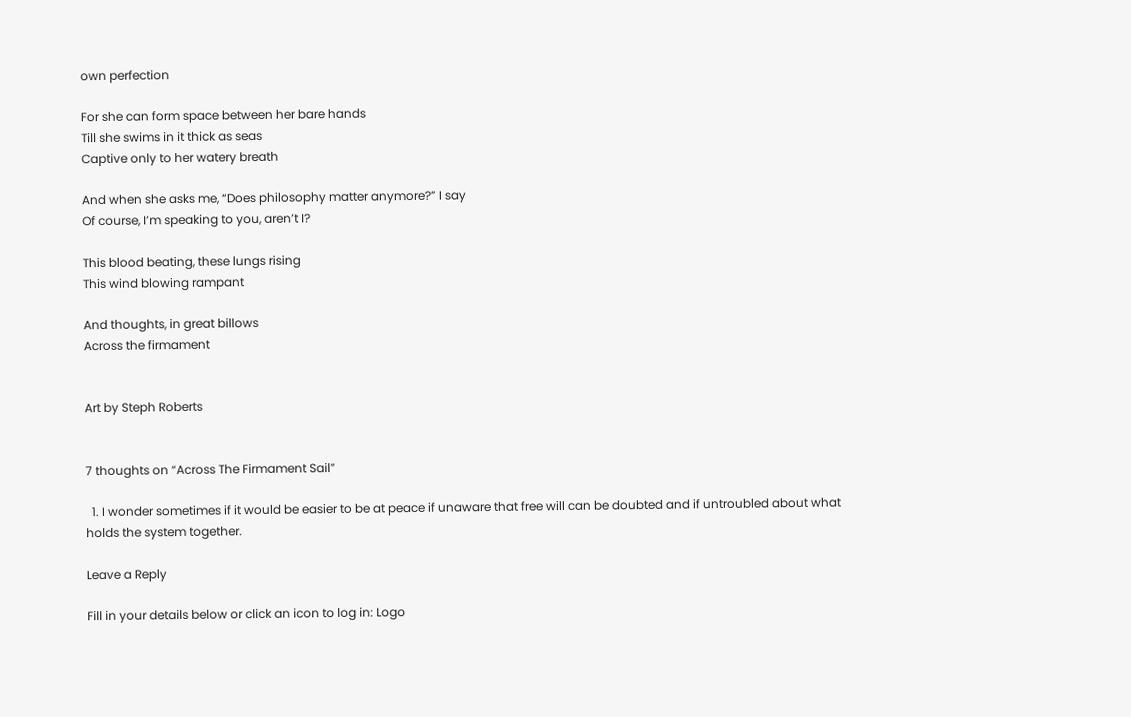own perfection

For she can form space between her bare hands
Till she swims in it thick as seas
Captive only to her watery breath

And when she asks me, “Does philosophy matter anymore?” I say
Of course, I’m speaking to you, aren’t I?

This blood beating, these lungs rising
This wind blowing rampant

And thoughts, in great billows
Across the firmament


Art by Steph Roberts


7 thoughts on “Across The Firmament Sail”

  1. I wonder sometimes if it would be easier to be at peace if unaware that free will can be doubted and if untroubled about what holds the system together.

Leave a Reply

Fill in your details below or click an icon to log in: Logo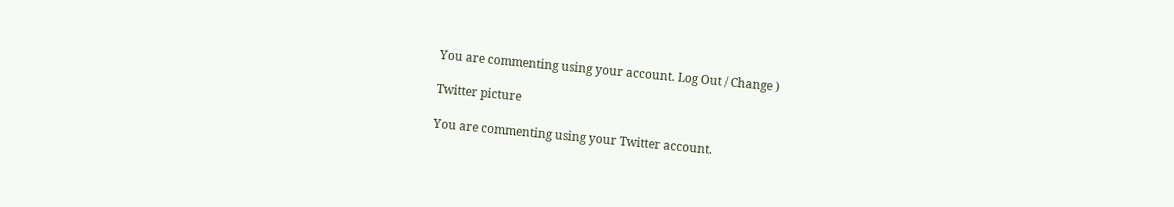You are commenting using your account. Log Out / Change )

Twitter picture

You are commenting using your Twitter account.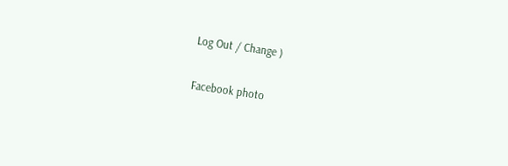Log Out / Change )

Facebook photo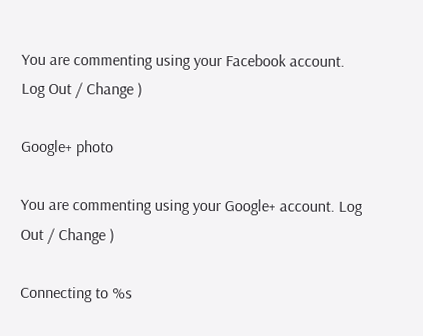You are commenting using your Facebook account. Log Out / Change )

Google+ photo

You are commenting using your Google+ account. Log Out / Change )

Connecting to %s